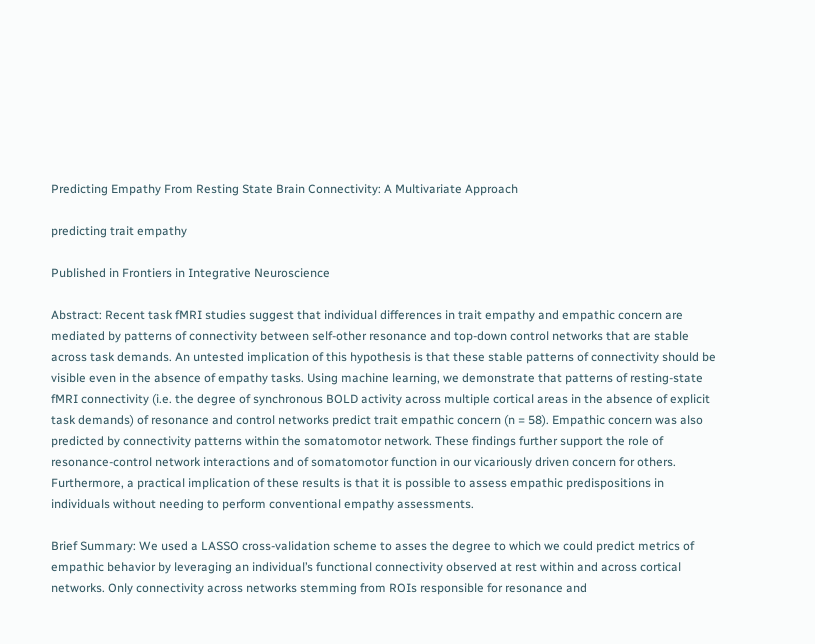Predicting Empathy From Resting State Brain Connectivity: A Multivariate Approach

predicting trait empathy

Published in Frontiers in Integrative Neuroscience

Abstract: Recent task fMRI studies suggest that individual differences in trait empathy and empathic concern are mediated by patterns of connectivity between self-other resonance and top-down control networks that are stable across task demands. An untested implication of this hypothesis is that these stable patterns of connectivity should be visible even in the absence of empathy tasks. Using machine learning, we demonstrate that patterns of resting-state fMRI connectivity (i.e. the degree of synchronous BOLD activity across multiple cortical areas in the absence of explicit task demands) of resonance and control networks predict trait empathic concern (n = 58). Empathic concern was also predicted by connectivity patterns within the somatomotor network. These findings further support the role of resonance-control network interactions and of somatomotor function in our vicariously driven concern for others. Furthermore, a practical implication of these results is that it is possible to assess empathic predispositions in individuals without needing to perform conventional empathy assessments.

Brief Summary: We used a LASSO cross-validation scheme to asses the degree to which we could predict metrics of empathic behavior by leveraging an individual’s functional connectivity observed at rest within and across cortical networks. Only connectivity across networks stemming from ROIs responsible for resonance and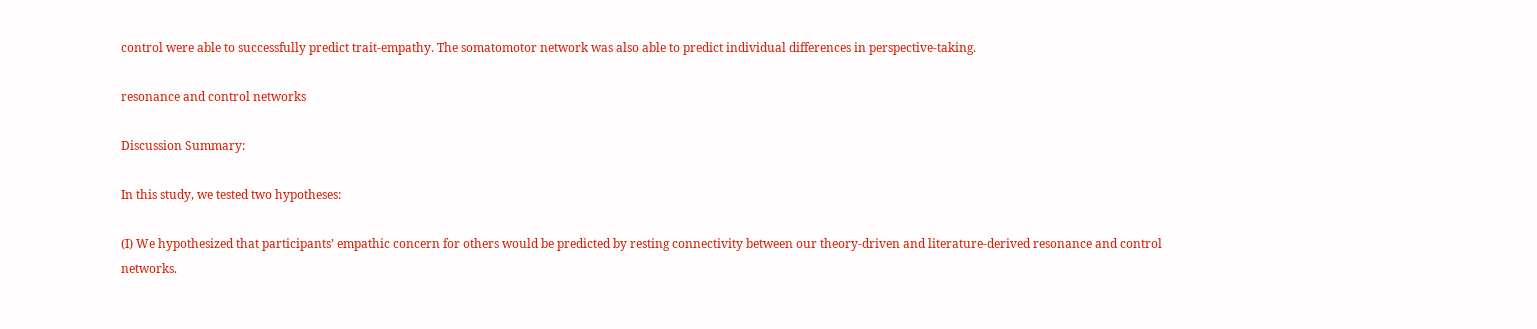control were able to successfully predict trait-empathy. The somatomotor network was also able to predict individual differences in perspective-taking.

resonance and control networks

Discussion Summary:

In this study, we tested two hypotheses:

(I) We hypothesized that participants’ empathic concern for others would be predicted by resting connectivity between our theory-driven and literature-derived resonance and control networks.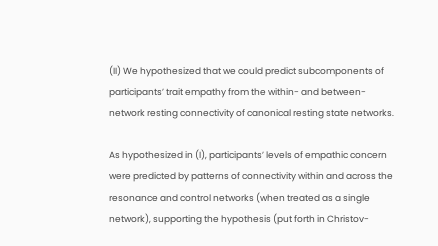(II) We hypothesized that we could predict subcomponents of participants’ trait empathy from the within- and between-network resting connectivity of canonical resting state networks.

As hypothesized in (I), participants’ levels of empathic concern were predicted by patterns of connectivity within and across the resonance and control networks (when treated as a single network), supporting the hypothesis (put forth in Christov-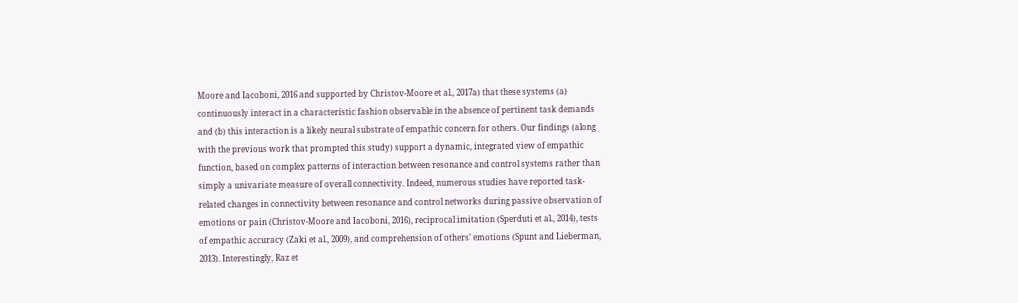Moore and Iacoboni, 2016 and supported by Christov-Moore et al., 2017a) that these systems (a) continuously interact in a characteristic fashion observable in the absence of pertinent task demands and (b) this interaction is a likely neural substrate of empathic concern for others. Our findings (along with the previous work that prompted this study) support a dynamic, integrated view of empathic function, based on complex patterns of interaction between resonance and control systems rather than simply a univariate measure of overall connectivity. Indeed, numerous studies have reported task-related changes in connectivity between resonance and control networks during passive observation of emotions or pain (Christov-Moore and Iacoboni, 2016), reciprocal imitation (Sperduti et al., 2014), tests of empathic accuracy (Zaki et al., 2009), and comprehension of others’ emotions (Spunt and Lieberman, 2013). Interestingly, Raz et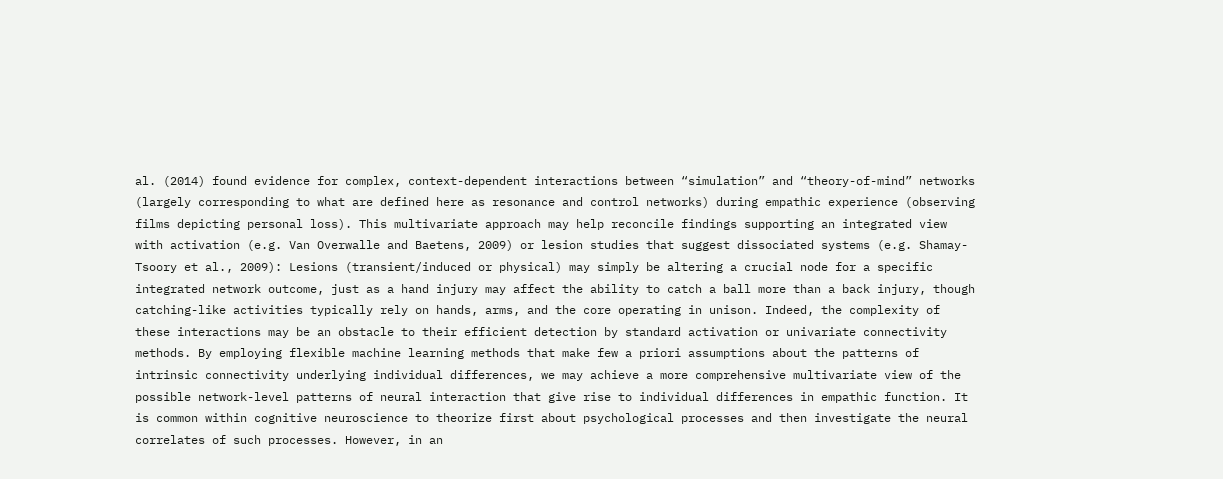al. (2014) found evidence for complex, context-dependent interactions between “simulation” and “theory-of-mind” networks (largely corresponding to what are defined here as resonance and control networks) during empathic experience (observing films depicting personal loss). This multivariate approach may help reconcile findings supporting an integrated view with activation (e.g. Van Overwalle and Baetens, 2009) or lesion studies that suggest dissociated systems (e.g. Shamay-Tsoory et al., 2009): Lesions (transient/induced or physical) may simply be altering a crucial node for a specific integrated network outcome, just as a hand injury may affect the ability to catch a ball more than a back injury, though catching-like activities typically rely on hands, arms, and the core operating in unison. Indeed, the complexity of these interactions may be an obstacle to their efficient detection by standard activation or univariate connectivity methods. By employing flexible machine learning methods that make few a priori assumptions about the patterns of intrinsic connectivity underlying individual differences, we may achieve a more comprehensive multivariate view of the possible network-level patterns of neural interaction that give rise to individual differences in empathic function. It is common within cognitive neuroscience to theorize first about psychological processes and then investigate the neural correlates of such processes. However, in an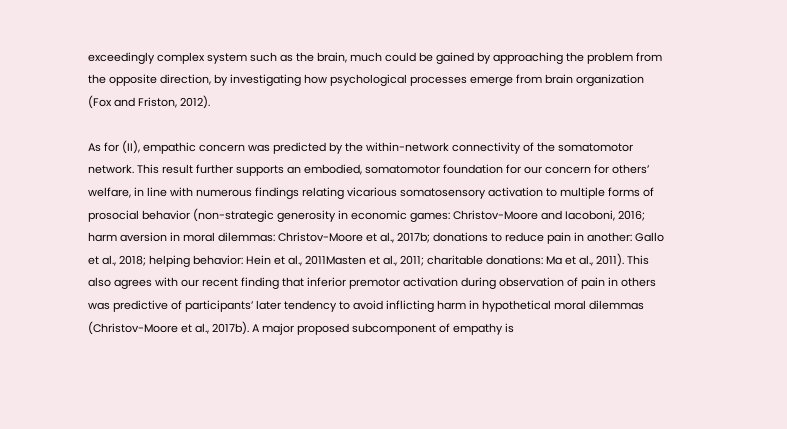exceedingly complex system such as the brain, much could be gained by approaching the problem from the opposite direction, by investigating how psychological processes emerge from brain organization (Fox and Friston, 2012).

As for (II), empathic concern was predicted by the within-network connectivity of the somatomotor network. This result further supports an embodied, somatomotor foundation for our concern for others’ welfare, in line with numerous findings relating vicarious somatosensory activation to multiple forms of prosocial behavior (non-strategic generosity in economic games: Christov-Moore and Iacoboni, 2016; harm aversion in moral dilemmas: Christov-Moore et al., 2017b; donations to reduce pain in another: Gallo et al., 2018; helping behavior: Hein et al., 2011Masten et al., 2011; charitable donations: Ma et al., 2011). This also agrees with our recent finding that inferior premotor activation during observation of pain in others was predictive of participants’ later tendency to avoid inflicting harm in hypothetical moral dilemmas (Christov-Moore et al., 2017b). A major proposed subcomponent of empathy is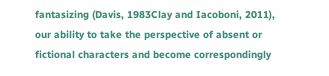fantasizing (Davis, 1983Clay and Iacoboni, 2011), our ability to take the perspective of absent or fictional characters and become correspondingly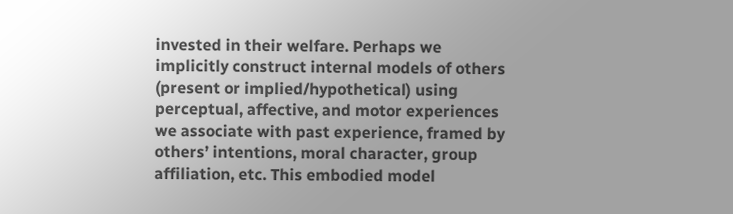invested in their welfare. Perhaps we implicitly construct internal models of others (present or implied/hypothetical) using perceptual, affective, and motor experiences we associate with past experience, framed by others’ intentions, moral character, group affiliation, etc. This embodied model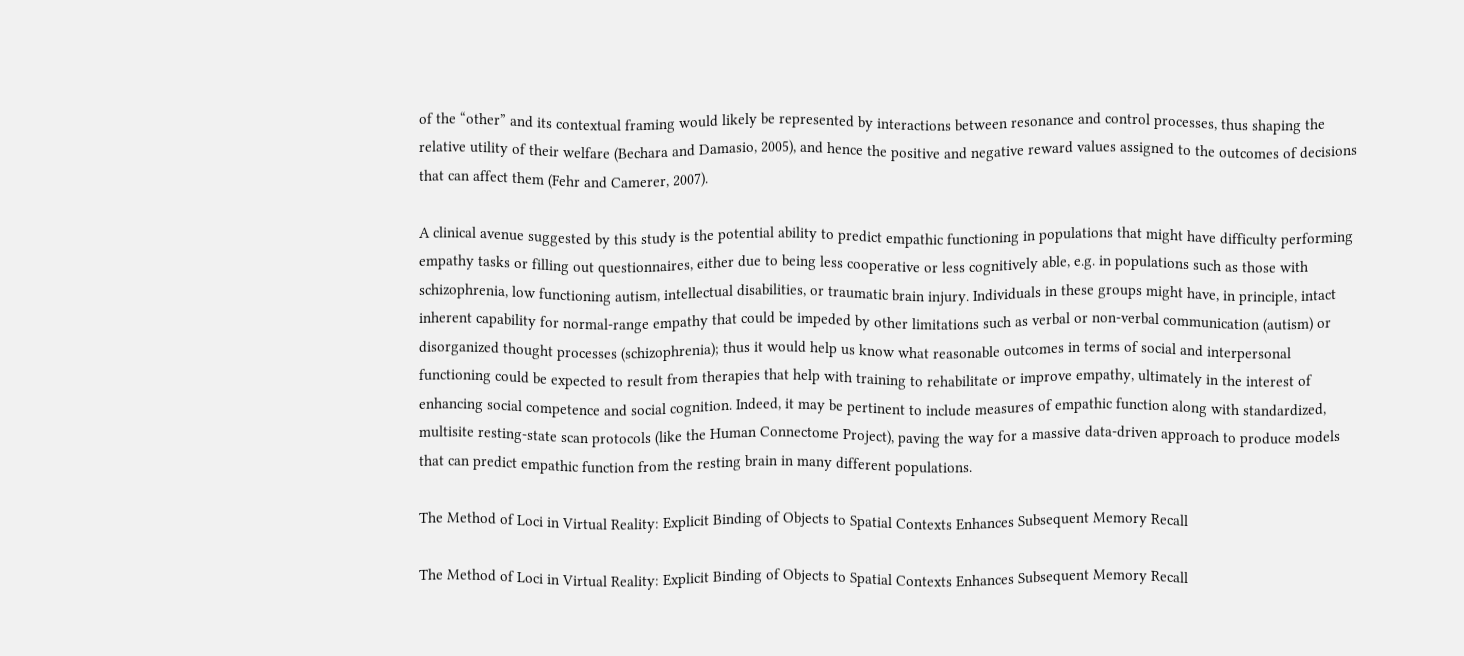of the “other” and its contextual framing would likely be represented by interactions between resonance and control processes, thus shaping the relative utility of their welfare (Bechara and Damasio, 2005), and hence the positive and negative reward values assigned to the outcomes of decisions that can affect them (Fehr and Camerer, 2007).

A clinical avenue suggested by this study is the potential ability to predict empathic functioning in populations that might have difficulty performing empathy tasks or filling out questionnaires, either due to being less cooperative or less cognitively able, e.g. in populations such as those with schizophrenia, low functioning autism, intellectual disabilities, or traumatic brain injury. Individuals in these groups might have, in principle, intact inherent capability for normal-range empathy that could be impeded by other limitations such as verbal or non-verbal communication (autism) or disorganized thought processes (schizophrenia); thus it would help us know what reasonable outcomes in terms of social and interpersonal functioning could be expected to result from therapies that help with training to rehabilitate or improve empathy, ultimately in the interest of enhancing social competence and social cognition. Indeed, it may be pertinent to include measures of empathic function along with standardized, multisite resting-state scan protocols (like the Human Connectome Project), paving the way for a massive data-driven approach to produce models that can predict empathic function from the resting brain in many different populations.

The Method of Loci in Virtual Reality: Explicit Binding of Objects to Spatial Contexts Enhances Subsequent Memory Recall

The Method of Loci in Virtual Reality: Explicit Binding of Objects to Spatial Contexts Enhances Subsequent Memory Recall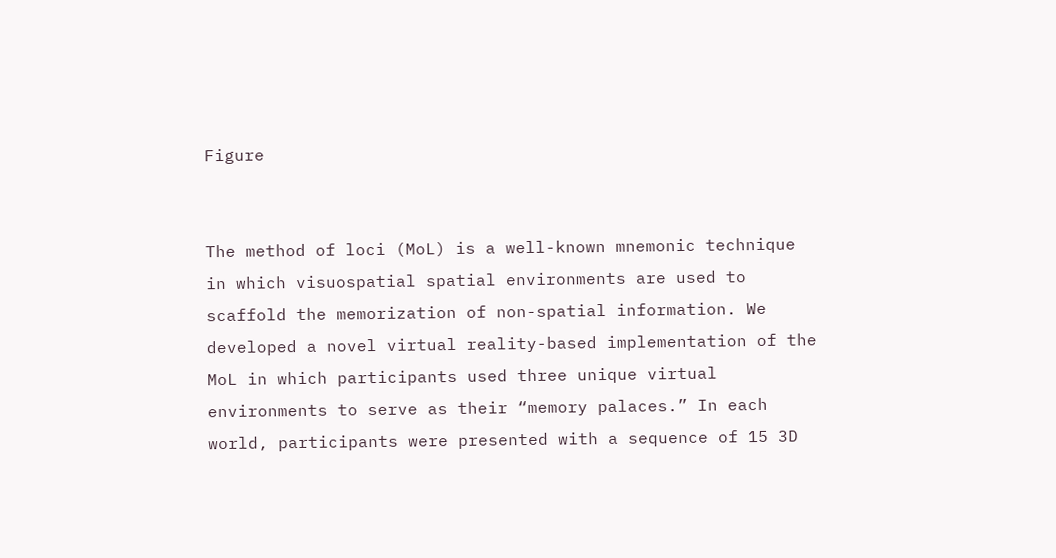Figure


The method of loci (MoL) is a well-known mnemonic technique in which visuospatial spatial environments are used to scaffold the memorization of non-spatial information. We developed a novel virtual reality-based implementation of the MoL in which participants used three unique virtual environments to serve as their “memory palaces.” In each world, participants were presented with a sequence of 15 3D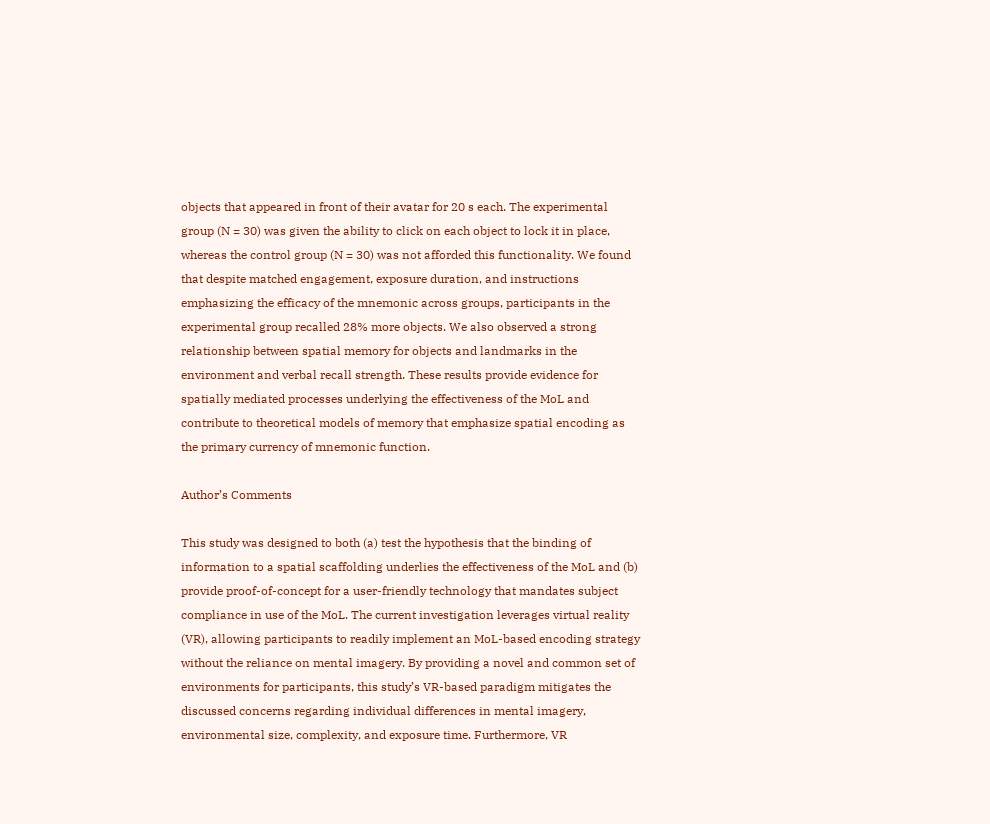objects that appeared in front of their avatar for 20 s each. The experimental group (N = 30) was given the ability to click on each object to lock it in place, whereas the control group (N = 30) was not afforded this functionality. We found that despite matched engagement, exposure duration, and instructions emphasizing the efficacy of the mnemonic across groups, participants in the experimental group recalled 28% more objects. We also observed a strong relationship between spatial memory for objects and landmarks in the environment and verbal recall strength. These results provide evidence for spatially mediated processes underlying the effectiveness of the MoL and contribute to theoretical models of memory that emphasize spatial encoding as the primary currency of mnemonic function.

Author’s Comments

This study was designed to both (a) test the hypothesis that the binding of information to a spatial scaffolding underlies the effectiveness of the MoL and (b) provide proof-of-concept for a user-friendly technology that mandates subject compliance in use of the MoL. The current investigation leverages virtual reality (VR), allowing participants to readily implement an MoL-based encoding strategy without the reliance on mental imagery. By providing a novel and common set of environments for participants, this study’s VR-based paradigm mitigates the discussed concerns regarding individual differences in mental imagery, environmental size, complexity, and exposure time. Furthermore, VR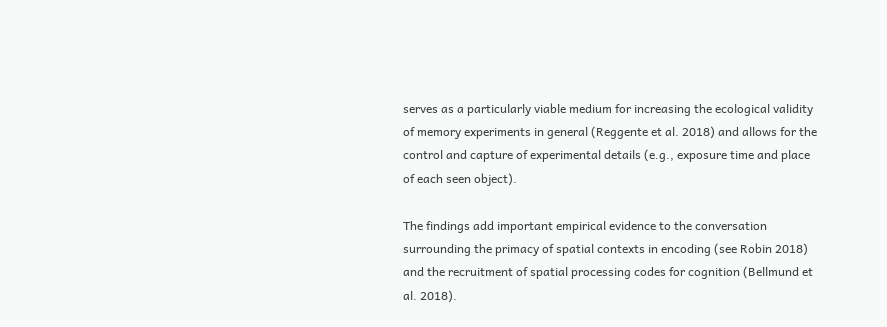serves as a particularly viable medium for increasing the ecological validity of memory experiments in general (Reggente et al. 2018) and allows for the control and capture of experimental details (e.g., exposure time and place of each seen object).

The findings add important empirical evidence to the conversation surrounding the primacy of spatial contexts in encoding (see Robin 2018) and the recruitment of spatial processing codes for cognition (Bellmund et al. 2018).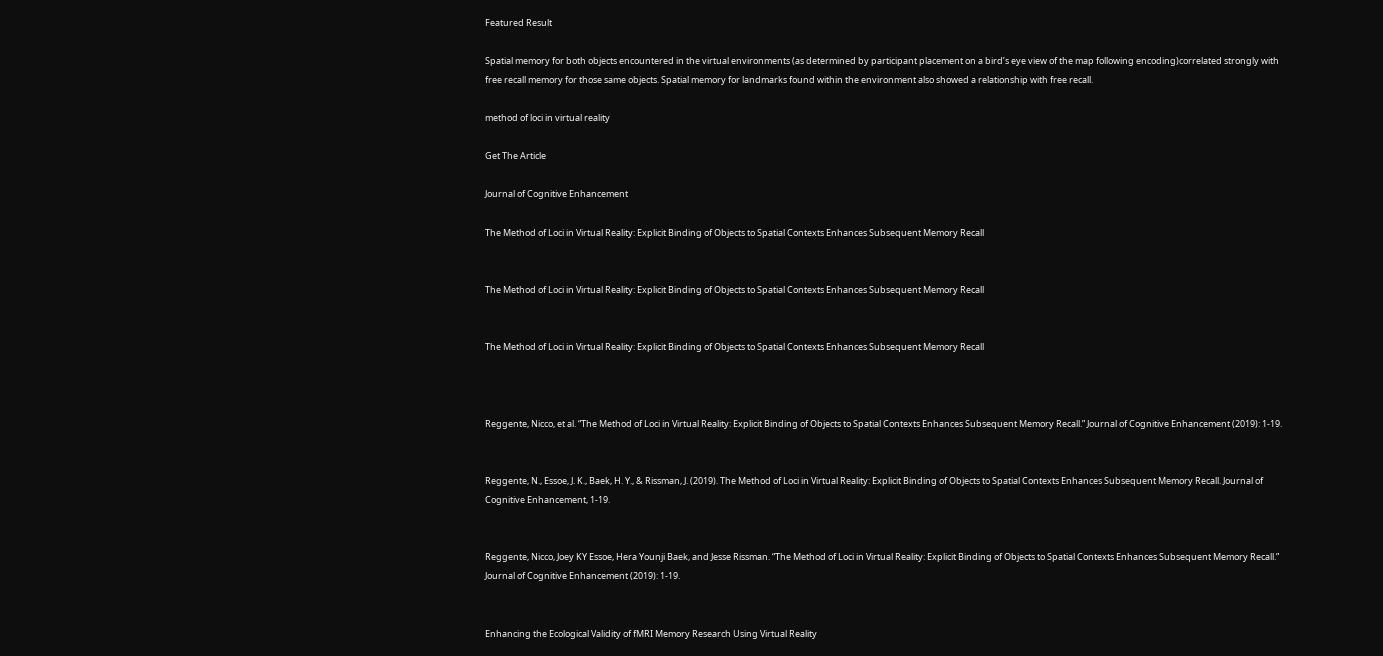Featured Result

Spatial memory for both objects encountered in the virtual environments (as determined by participant placement on a bird’s eye view of the map following encoding)correlated strongly with free recall memory for those same objects. Spatial memory for landmarks found within the environment also showed a relationship with free recall.

method of loci in virtual reality

Get The Article

Journal of Cognitive Enhancement

The Method of Loci in Virtual Reality: Explicit Binding of Objects to Spatial Contexts Enhances Subsequent Memory Recall


The Method of Loci in Virtual Reality: Explicit Binding of Objects to Spatial Contexts Enhances Subsequent Memory Recall


The Method of Loci in Virtual Reality: Explicit Binding of Objects to Spatial Contexts Enhances Subsequent Memory Recall



Reggente, Nicco, et al. “The Method of Loci in Virtual Reality: Explicit Binding of Objects to Spatial Contexts Enhances Subsequent Memory Recall.” Journal of Cognitive Enhancement (2019): 1-19.


Reggente, N., Essoe, J. K., Baek, H. Y., & Rissman, J. (2019). The Method of Loci in Virtual Reality: Explicit Binding of Objects to Spatial Contexts Enhances Subsequent Memory Recall. Journal of Cognitive Enhancement, 1-19.


Reggente, Nicco, Joey KY Essoe, Hera Younji Baek, and Jesse Rissman. “The Method of Loci in Virtual Reality: Explicit Binding of Objects to Spatial Contexts Enhances Subsequent Memory Recall.” Journal of Cognitive Enhancement (2019): 1-19.


Enhancing the Ecological Validity of fMRI Memory Research Using Virtual Reality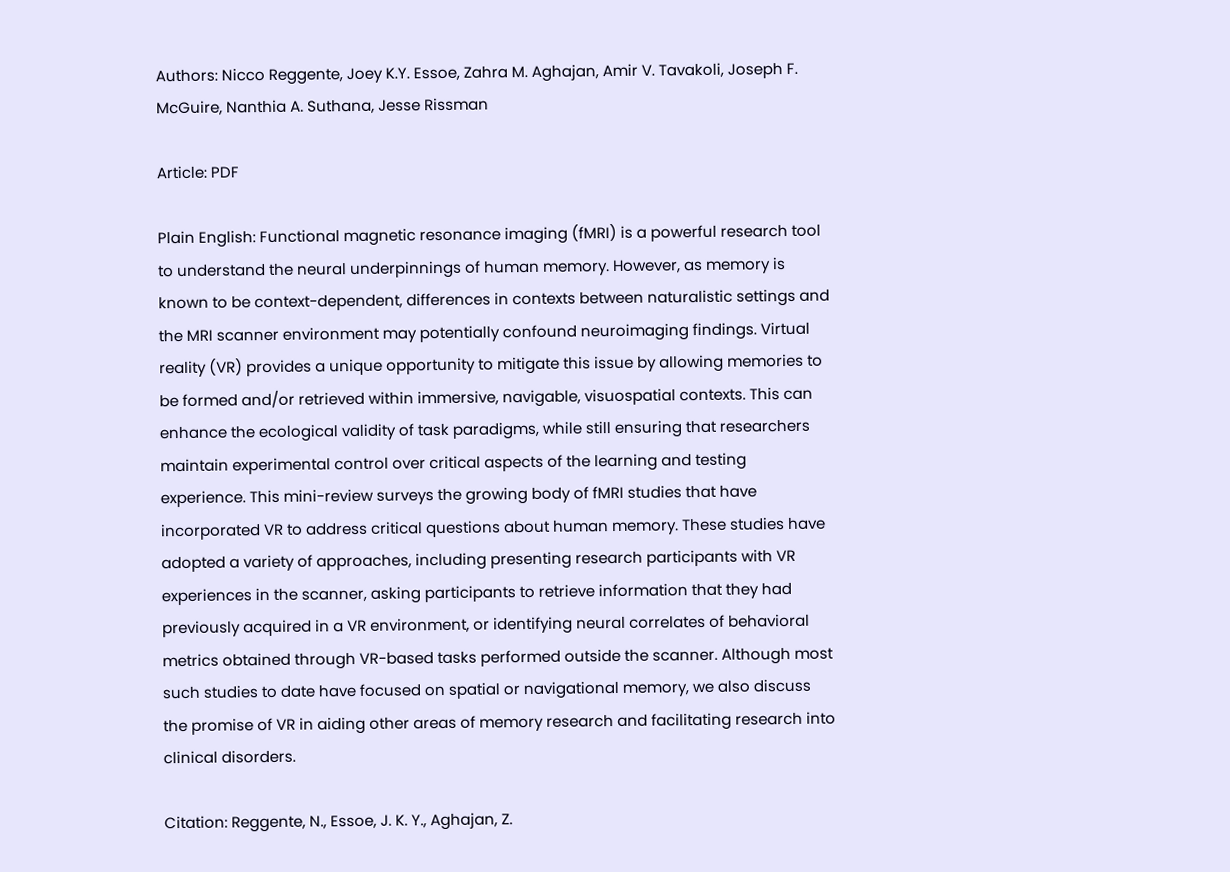Authors: Nicco Reggente, Joey K.Y. Essoe, Zahra M. Aghajan, Amir V. Tavakoli, Joseph F. McGuire, Nanthia A. Suthana, Jesse Rissman

Article: PDF

Plain English: Functional magnetic resonance imaging (fMRI) is a powerful research tool to understand the neural underpinnings of human memory. However, as memory is known to be context-dependent, differences in contexts between naturalistic settings and the MRI scanner environment may potentially confound neuroimaging findings. Virtual reality (VR) provides a unique opportunity to mitigate this issue by allowing memories to be formed and/or retrieved within immersive, navigable, visuospatial contexts. This can enhance the ecological validity of task paradigms, while still ensuring that researchers maintain experimental control over critical aspects of the learning and testing experience. This mini-review surveys the growing body of fMRI studies that have incorporated VR to address critical questions about human memory. These studies have adopted a variety of approaches, including presenting research participants with VR experiences in the scanner, asking participants to retrieve information that they had previously acquired in a VR environment, or identifying neural correlates of behavioral metrics obtained through VR-based tasks performed outside the scanner. Although most such studies to date have focused on spatial or navigational memory, we also discuss the promise of VR in aiding other areas of memory research and facilitating research into clinical disorders.

Citation: Reggente, N., Essoe, J. K. Y., Aghajan, Z.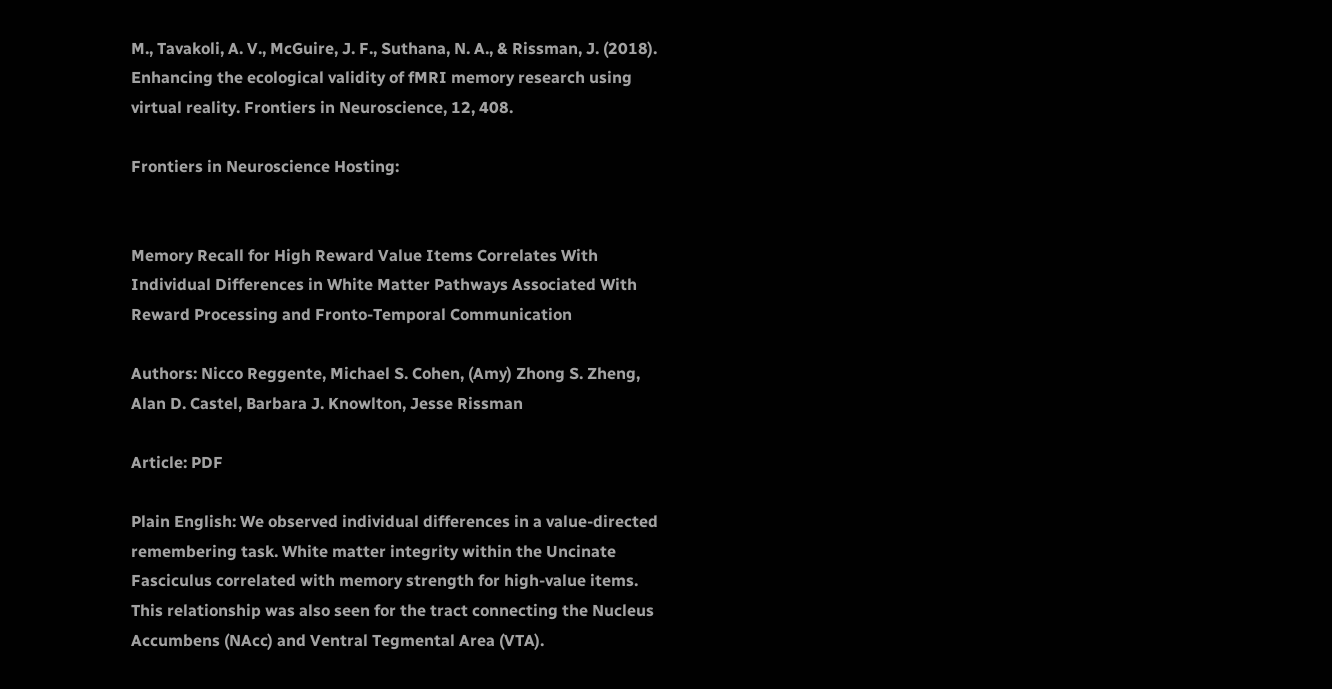M., Tavakoli, A. V., McGuire, J. F., Suthana, N. A., & Rissman, J. (2018). Enhancing the ecological validity of fMRI memory research using virtual reality. Frontiers in Neuroscience, 12, 408.

Frontiers in Neuroscience Hosting:


Memory Recall for High Reward Value Items Correlates With Individual Differences in White Matter Pathways Associated With Reward Processing and Fronto-Temporal Communication

Authors: Nicco Reggente, Michael S. Cohen, (Amy) Zhong S. Zheng, Alan D. Castel, Barbara J. Knowlton, Jesse Rissman

Article: PDF

Plain English: We observed individual differences in a value-directed remembering task. White matter integrity within the Uncinate Fasciculus correlated with memory strength for high-value items. This relationship was also seen for the tract connecting the Nucleus Accumbens (NAcc) and Ventral Tegmental Area (VTA).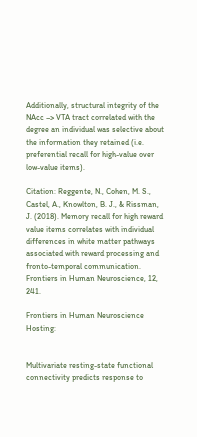Additionally, structural integrity of the NAcc –> VTA tract correlated with the degree an individual was selective about the information they retained (i.e. preferential recall for high-value over low-value items).

Citation: Reggente, N., Cohen, M. S., Castel, A., Knowlton, B. J., & Rissman, J. (2018). Memory recall for high reward value items correlates with individual differences in white matter pathways associated with reward processing and fronto-temporal communication. Frontiers in Human Neuroscience, 12, 241.

Frontiers in Human Neuroscience Hosting:


Multivariate resting-state functional connectivity predicts response to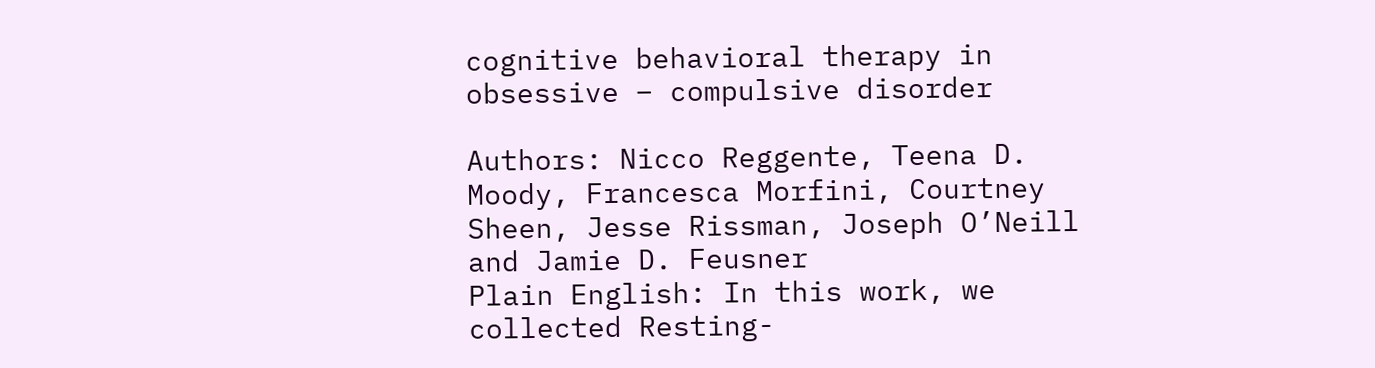cognitive behavioral therapy in obsessive – compulsive disorder

Authors: Nicco Reggente, Teena D. Moody, Francesca Morfini, Courtney Sheen, Jesse Rissman, Joseph O’Neill and Jamie D. Feusner
Plain English: In this work, we collected Resting-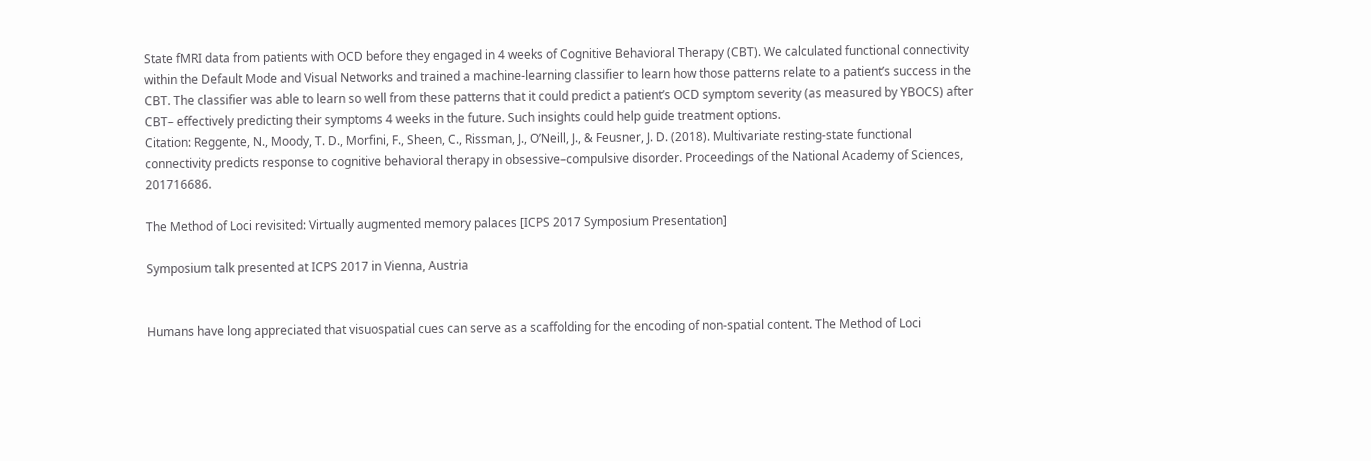State fMRI data from patients with OCD before they engaged in 4 weeks of Cognitive Behavioral Therapy (CBT). We calculated functional connectivity within the Default Mode and Visual Networks and trained a machine-learning classifier to learn how those patterns relate to a patient’s success in the CBT. The classifier was able to learn so well from these patterns that it could predict a patient’s OCD symptom severity (as measured by YBOCS) after CBT– effectively predicting their symptoms 4 weeks in the future. Such insights could help guide treatment options.
Citation: Reggente, N., Moody, T. D., Morfini, F., Sheen, C., Rissman, J., O’Neill, J., & Feusner, J. D. (2018). Multivariate resting-state functional connectivity predicts response to cognitive behavioral therapy in obsessive–compulsive disorder. Proceedings of the National Academy of Sciences, 201716686.

The Method of Loci revisited: Virtually augmented memory palaces [ICPS 2017 Symposium Presentation]

Symposium talk presented at ICPS 2017 in Vienna, Austria


Humans have long appreciated that visuospatial cues can serve as a scaffolding for the encoding of non-spatial content. The Method of Loci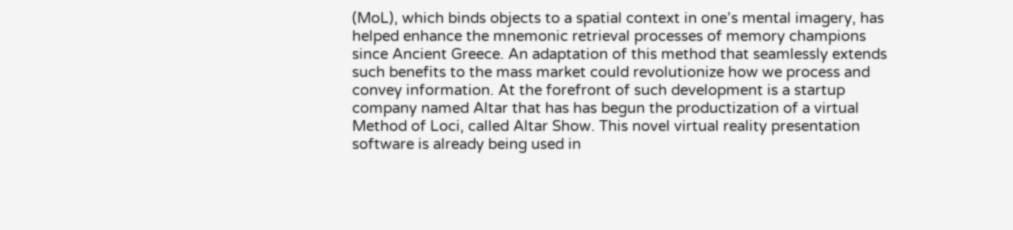(MoL), which binds objects to a spatial context in one’s mental imagery, has helped enhance the mnemonic retrieval processes of memory champions since Ancient Greece. An adaptation of this method that seamlessly extends such benefits to the mass market could revolutionize how we process and convey information. At the forefront of such development is a startup company named Altar that has has begun the productization of a virtual Method of Loci, called Altar Show. This novel virtual reality presentation software is already being used in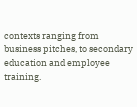contexts ranging from business pitches, to secondary education and employee training.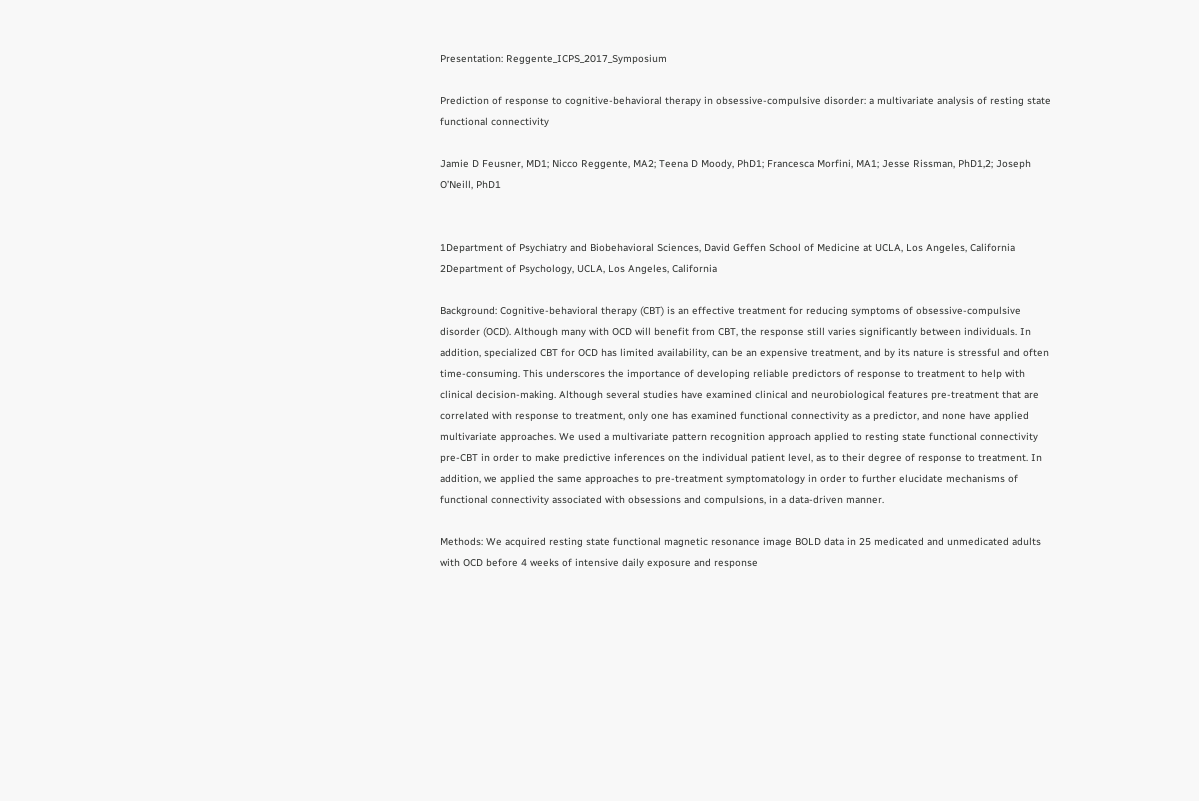Presentation: Reggente_ICPS_2017_Symposium

Prediction of response to cognitive-behavioral therapy in obsessive-compulsive disorder: a multivariate analysis of resting state functional connectivity

Jamie D Feusner, MD1; Nicco Reggente, MA2; Teena D Moody, PhD1; Francesca Morfini, MA1; Jesse Rissman, PhD1,2; Joseph O’Neill, PhD1


1Department of Psychiatry and Biobehavioral Sciences, David Geffen School of Medicine at UCLA, Los Angeles, California 2Department of Psychology, UCLA, Los Angeles, California

Background: Cognitive-behavioral therapy (CBT) is an effective treatment for reducing symptoms of obsessive-compulsive disorder (OCD). Although many with OCD will benefit from CBT, the response still varies significantly between individuals. In addition, specialized CBT for OCD has limited availability, can be an expensive treatment, and by its nature is stressful and often time-consuming. This underscores the importance of developing reliable predictors of response to treatment to help with clinical decision-making. Although several studies have examined clinical and neurobiological features pre-treatment that are correlated with response to treatment, only one has examined functional connectivity as a predictor, and none have applied multivariate approaches. We used a multivariate pattern recognition approach applied to resting state functional connectivity pre-CBT in order to make predictive inferences on the individual patient level, as to their degree of response to treatment. In addition, we applied the same approaches to pre-treatment symptomatology in order to further elucidate mechanisms of functional connectivity associated with obsessions and compulsions, in a data-driven manner.

Methods: We acquired resting state functional magnetic resonance image BOLD data in 25 medicated and unmedicated adults with OCD before 4 weeks of intensive daily exposure and response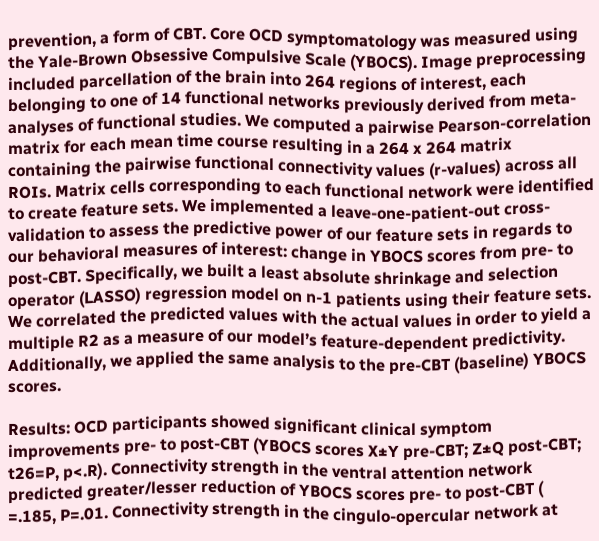prevention, a form of CBT. Core OCD symptomatology was measured using the Yale-Brown Obsessive Compulsive Scale (YBOCS). Image preprocessing included parcellation of the brain into 264 regions of interest, each belonging to one of 14 functional networks previously derived from meta-analyses of functional studies. We computed a pairwise Pearson-correlation matrix for each mean time course resulting in a 264 x 264 matrix containing the pairwise functional connectivity values (r-values) across all ROIs. Matrix cells corresponding to each functional network were identified to create feature sets. We implemented a leave-one-patient-out cross-validation to assess the predictive power of our feature sets in regards to our behavioral measures of interest: change in YBOCS scores from pre- to post-CBT. Specifically, we built a least absolute shrinkage and selection operator (LASSO) regression model on n-1 patients using their feature sets. We correlated the predicted values with the actual values in order to yield a multiple R2 as a measure of our model’s feature-dependent predictivity. Additionally, we applied the same analysis to the pre-CBT (baseline) YBOCS scores.

Results: OCD participants showed significant clinical symptom improvements pre- to post-CBT (YBOCS scores X±Y pre-CBT; Z±Q post-CBT; t26=P, p<.R). Connectivity strength in the ventral attention network predicted greater/lesser reduction of YBOCS scores pre- to post-CBT ( =.185, P=.01. Connectivity strength in the cingulo-opercular network at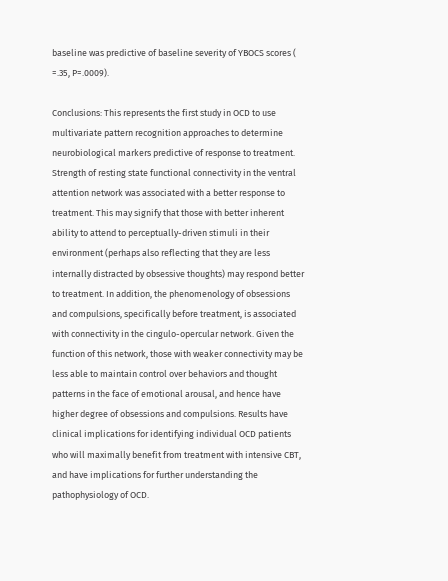baseline was predictive of baseline severity of YBOCS scores ( =.35, P=.0009).

Conclusions: This represents the first study in OCD to use multivariate pattern recognition approaches to determine neurobiological markers predictive of response to treatment. Strength of resting state functional connectivity in the ventral attention network was associated with a better response to treatment. This may signify that those with better inherent ability to attend to perceptually-driven stimuli in their environment (perhaps also reflecting that they are less internally distracted by obsessive thoughts) may respond better to treatment. In addition, the phenomenology of obsessions and compulsions, specifically before treatment, is associated with connectivity in the cingulo-opercular network. Given the function of this network, those with weaker connectivity may be less able to maintain control over behaviors and thought patterns in the face of emotional arousal, and hence have higher degree of obsessions and compulsions. Results have clinical implications for identifying individual OCD patients who will maximally benefit from treatment with intensive CBT, and have implications for further understanding the pathophysiology of OCD.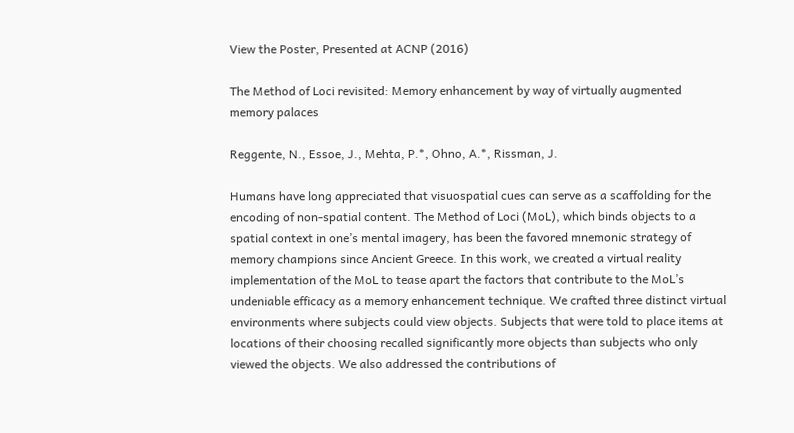View the Poster, Presented at ACNP (2016)

The Method of Loci revisited: Memory enhancement by way of virtually augmented memory palaces

Reggente, N., Essoe, J., Mehta, P.*, Ohno, A.*, Rissman, J.

Humans have long appreciated that visuospatial cues can serve as a scaffolding for the encoding of non-spatial content. The Method of Loci (MoL), which binds objects to a spatial context in one’s mental imagery, has been the favored mnemonic strategy of memory champions since Ancient Greece. In this work, we created a virtual reality implementation of the MoL to tease apart the factors that contribute to the MoL’s undeniable efficacy as a memory enhancement technique. We crafted three distinct virtual environments where subjects could view objects. Subjects that were told to place items at locations of their choosing recalled significantly more objects than subjects who only viewed the objects. We also addressed the contributions of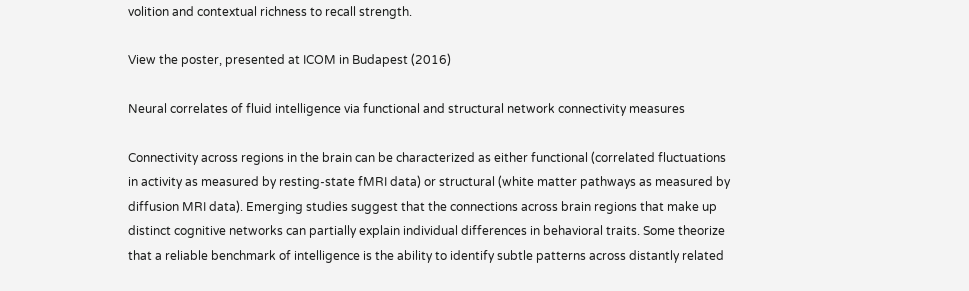volition and contextual richness to recall strength.

View the poster, presented at ICOM in Budapest (2016)

Neural correlates of fluid intelligence via functional and structural network connectivity measures

Connectivity across regions in the brain can be characterized as either functional (correlated fluctuations in activity as measured by resting-state fMRI data) or structural (white matter pathways as measured by diffusion MRI data). Emerging studies suggest that the connections across brain regions that make up distinct cognitive networks can partially explain individual differences in behavioral traits. Some theorize that a reliable benchmark of intelligence is the ability to identify subtle patterns across distantly related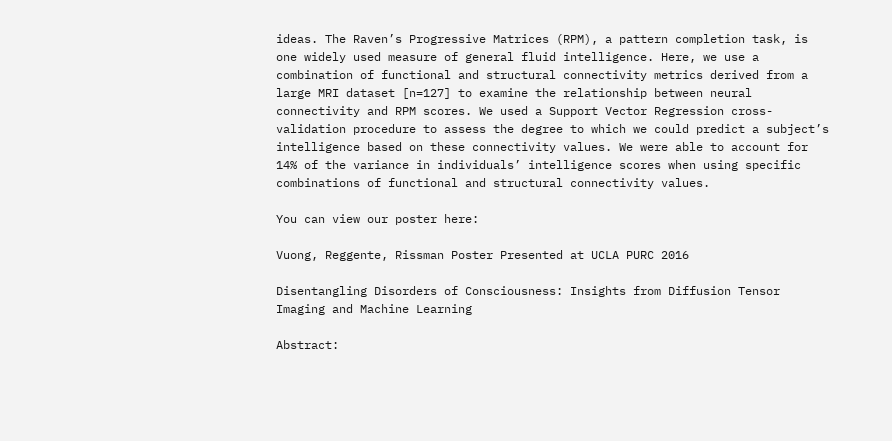ideas. The Raven’s Progressive Matrices (RPM), a pattern completion task, is one widely used measure of general fluid intelligence. Here, we use a combination of functional and structural connectivity metrics derived from a large MRI dataset [n=127] to examine the relationship between neural connectivity and RPM scores. We used a Support Vector Regression cross-validation procedure to assess the degree to which we could predict a subject’s intelligence based on these connectivity values. We were able to account for 14% of the variance in individuals’ intelligence scores when using specific combinations of functional and structural connectivity values.

You can view our poster here:

Vuong, Reggente, Rissman Poster Presented at UCLA PURC 2016

Disentangling Disorders of Consciousness: Insights from Diffusion Tensor Imaging and Machine Learning

Abstract: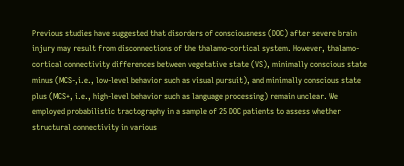Previous studies have suggested that disorders of consciousness (DOC) after severe brain injury may result from disconnections of the thalamo-cortical system. However, thalamo-cortical connectivity differences between vegetative state (VS), minimally conscious state minus (MCS-,i.e., low-level behavior such as visual pursuit), and minimally conscious state plus (MCS+, i.e., high-level behavior such as language processing) remain unclear. We employed probabilistic tractography in a sample of 25 DOC patients to assess whether structural connectivity in various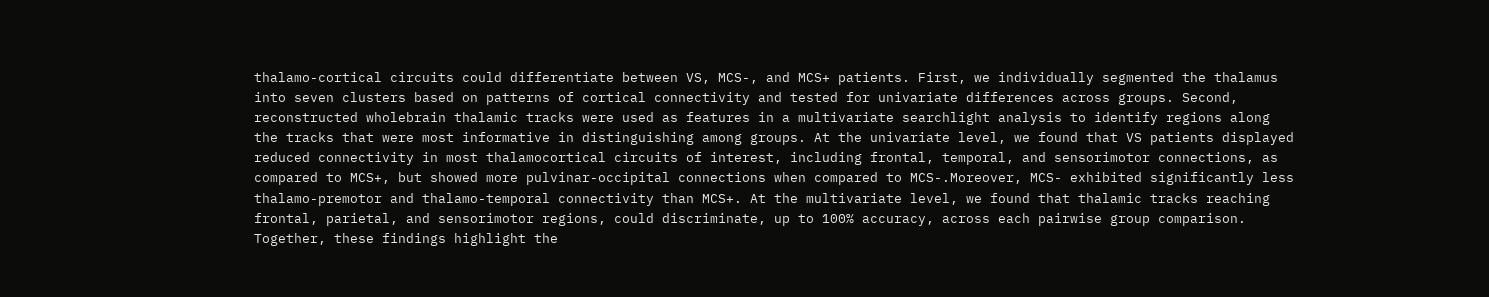thalamo-cortical circuits could differentiate between VS, MCS-, and MCS+ patients. First, we individually segmented the thalamus into seven clusters based on patterns of cortical connectivity and tested for univariate differences across groups. Second, reconstructed wholebrain thalamic tracks were used as features in a multivariate searchlight analysis to identify regions along the tracks that were most informative in distinguishing among groups. At the univariate level, we found that VS patients displayed reduced connectivity in most thalamocortical circuits of interest, including frontal, temporal, and sensorimotor connections, as compared to MCS+, but showed more pulvinar-occipital connections when compared to MCS-.Moreover, MCS- exhibited significantly less thalamo-premotor and thalamo-temporal connectivity than MCS+. At the multivariate level, we found that thalamic tracks reaching frontal, parietal, and sensorimotor regions, could discriminate, up to 100% accuracy, across each pairwise group comparison. Together, these findings highlight the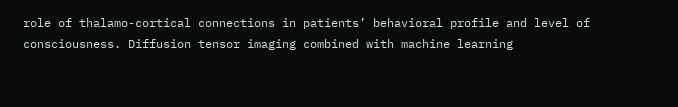role of thalamo-cortical connections in patients’ behavioral profile and level of consciousness. Diffusion tensor imaging combined with machine learning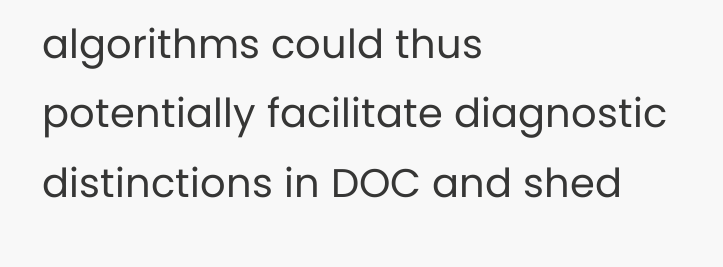algorithms could thus potentially facilitate diagnostic distinctions in DOC and shed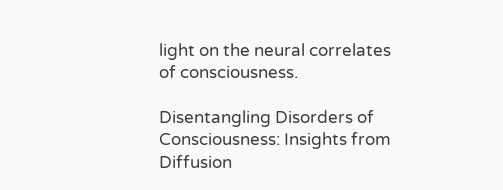light on the neural correlates of consciousness.

Disentangling Disorders of Consciousness: Insights from Diffusion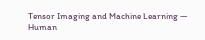Tensor Imaging and Machine Learning — Human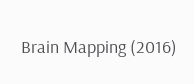Brain Mapping (2016)